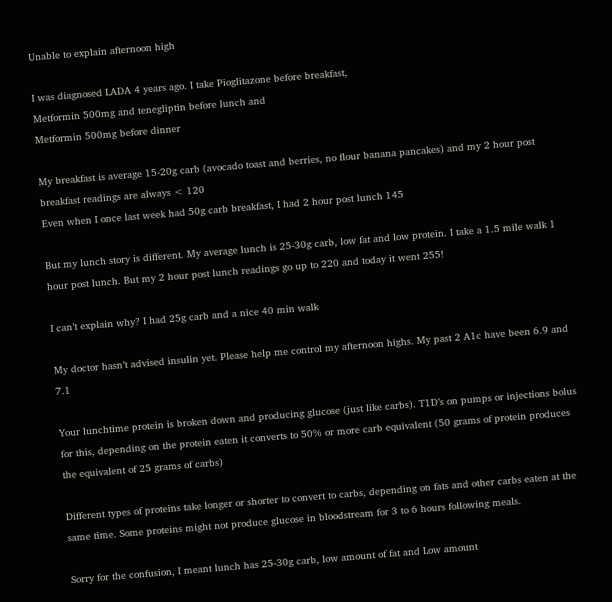Unable to explain afternoon high

I was diagnosed LADA 4 years ago. I take Pioglitazone before breakfast,
Metformin 500mg and tenegliptin before lunch and
Metformin 500mg before dinner

My breakfast is average 15-20g carb (avocado toast and berries, no flour banana pancakes) and my 2 hour post breakfast readings are always < 120
Even when I once last week had 50g carb breakfast, I had 2 hour post lunch 145

But my lunch story is different. My average lunch is 25-30g carb, low fat and low protein. I take a 1.5 mile walk 1 hour post lunch. But my 2 hour post lunch readings go up to 220 and today it went 255!

I can’t explain why? I had 25g carb and a nice 40 min walk

My doctor hasn’t advised insulin yet. Please help me control my afternoon highs. My past 2 A1c have been 6.9 and 7.1

Your lunchtime protein is broken down and producing glucose (just like carbs). T1D’s on pumps or injections bolus for this, depending on the protein eaten it converts to 50% or more carb equivalent (50 grams of protein produces the equivalent of 25 grams of carbs)

Different types of proteins take longer or shorter to convert to carbs, depending on fats and other carbs eaten at the same time. Some proteins might not produce glucose in bloodstream for 3 to 6 hours following meals.

Sorry for the confusion, I meant lunch has 25-30g carb, low amount of fat and Low amount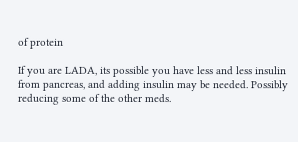of protein

If you are LADA, its possible you have less and less insulin from pancreas, and adding insulin may be needed. Possibly reducing some of the other meds.